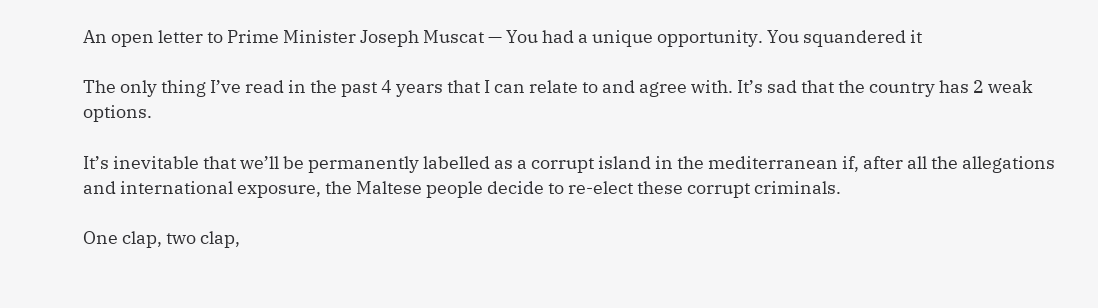An open letter to Prime Minister Joseph Muscat — You had a unique opportunity. You squandered it

The only thing I’ve read in the past 4 years that I can relate to and agree with. It’s sad that the country has 2 weak options.

It’s inevitable that we’ll be permanently labelled as a corrupt island in the mediterranean if, after all the allegations and international exposure, the Maltese people decide to re-elect these corrupt criminals.

One clap, two clap,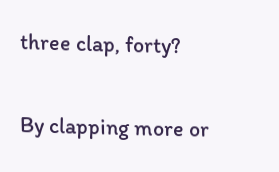three clap, forty?

By clapping more or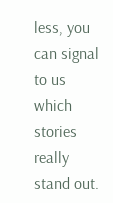less, you can signal to us which stories really stand out.